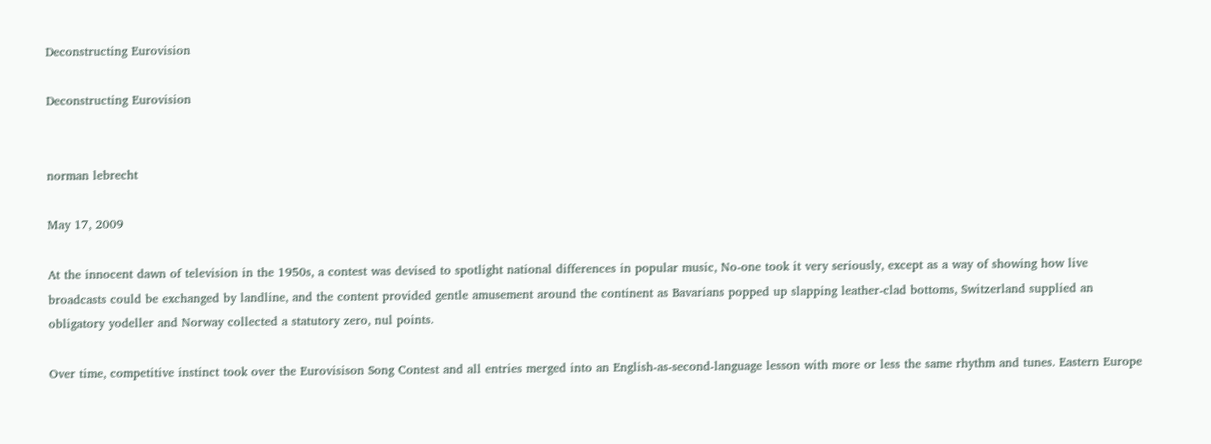Deconstructing Eurovision

Deconstructing Eurovision


norman lebrecht

May 17, 2009

At the innocent dawn of television in the 1950s, a contest was devised to spotlight national differences in popular music, No-one took it very seriously, except as a way of showing how live broadcasts could be exchanged by landline, and the content provided gentle amusement around the continent as Bavarians popped up slapping leather-clad bottoms, Switzerland supplied an obligatory yodeller and Norway collected a statutory zero, nul points.

Over time, competitive instinct took over the Eurovisison Song Contest and all entries merged into an English-as-second-language lesson with more or less the same rhythm and tunes. Eastern Europe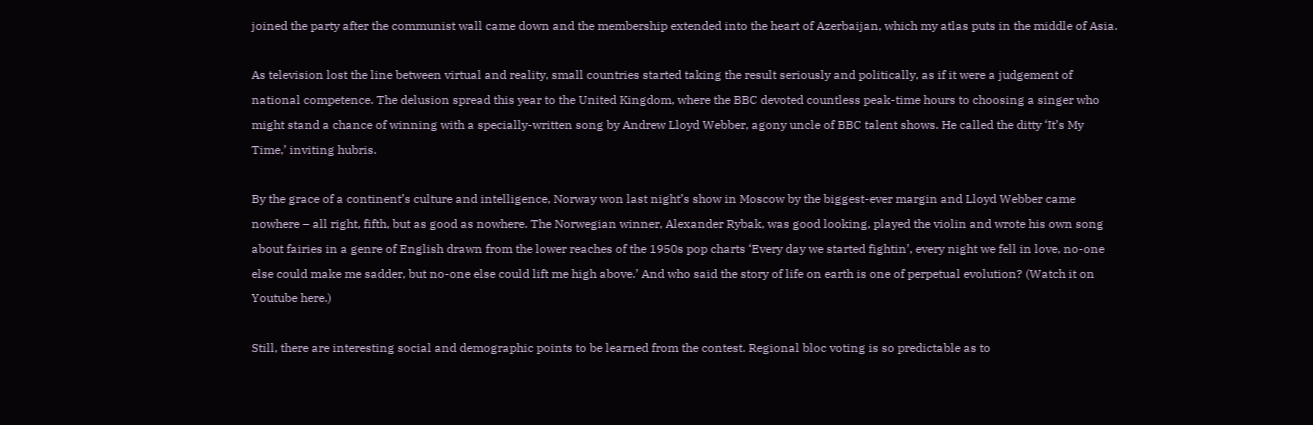joined the party after the communist wall came down and the membership extended into the heart of Azerbaijan, which my atlas puts in the middle of Asia.

As television lost the line between virtual and reality, small countries started taking the result seriously and politically, as if it were a judgement of national competence. The delusion spread this year to the United Kingdom, where the BBC devoted countless peak-time hours to choosing a singer who might stand a chance of winning with a specially-written song by Andrew Lloyd Webber, agony uncle of BBC talent shows. He called the ditty ‘It’s My Time,’ inviting hubris.

By the grace of a continent’s culture and intelligence, Norway won last night’s show in Moscow by the biggest-ever margin and Lloyd Webber came nowhere – all right, fifth, but as good as nowhere. The Norwegian winner, Alexander Rybak, was good looking, played the violin and wrote his own song about fairies in a genre of English drawn from the lower reaches of the 1950s pop charts ‘Every day we started fightin’, every night we fell in love, no-one else could make me sadder, but no-one else could lift me high above.’ And who said the story of life on earth is one of perpetual evolution? (Watch it on Youtube here.)

Still, there are interesting social and demographic points to be learned from the contest. Regional bloc voting is so predictable as to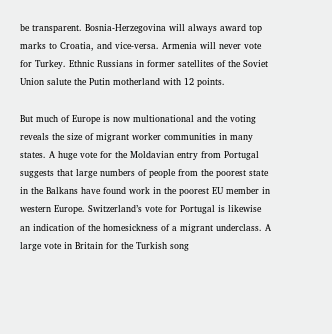be transparent. Bosnia-Herzegovina will always award top marks to Croatia, and vice-versa. Armenia will never vote for Turkey. Ethnic Russians in former satellites of the Soviet Union salute the Putin motherland with 12 points.

But much of Europe is now multionational and the voting reveals the size of migrant worker communities in many states. A huge vote for the Moldavian entry from Portugal suggests that large numbers of people from the poorest state in the Balkans have found work in the poorest EU member in western Europe. Switzerland’s vote for Portugal is likewise an indication of the homesickness of a migrant underclass. A large vote in Britain for the Turkish song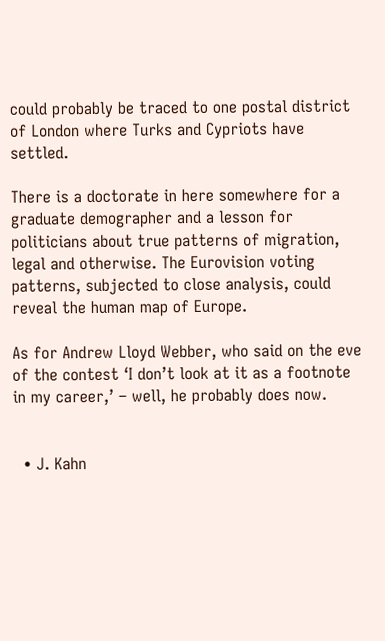could probably be traced to one postal district of London where Turks and Cypriots have settled.

There is a doctorate in here somewhere for a graduate demographer and a lesson for politicians about true patterns of migration, legal and otherwise. The Eurovision voting patterns, subjected to close analysis, could reveal the human map of Europe.

As for Andrew Lloyd Webber, who said on the eve of the contest ‘I don’t look at it as a footnote in my career,’ – well, he probably does now.


  • J. Kahn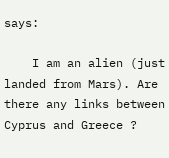says:

    I am an alien (just landed from Mars). Are there any links between Cyprus and Greece ?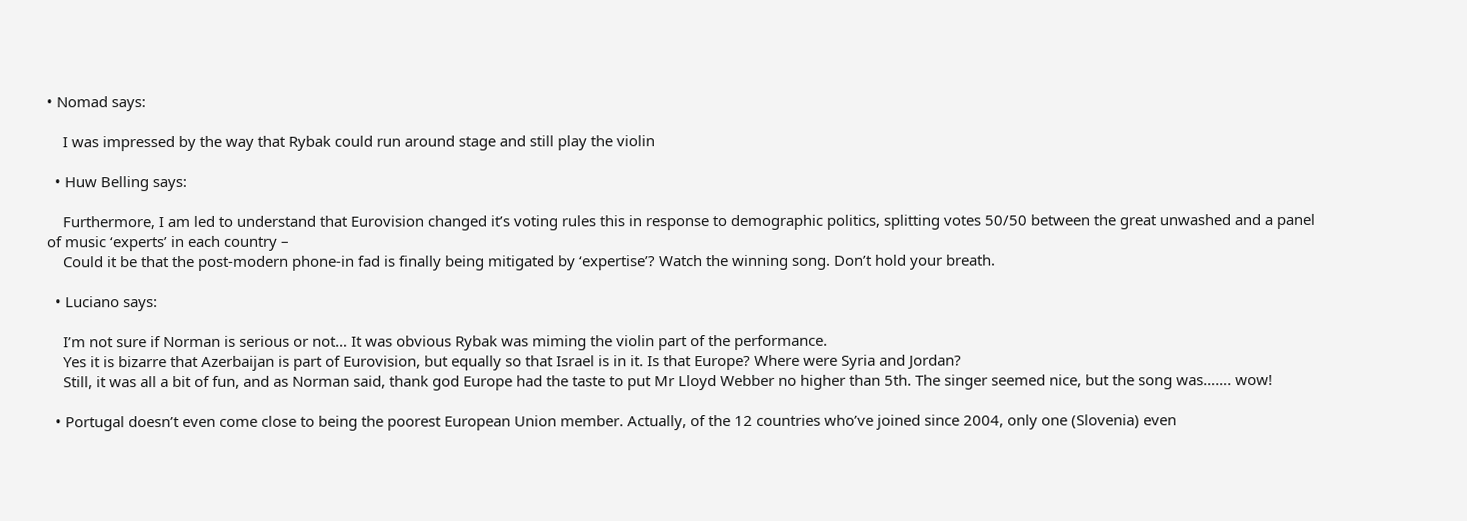• Nomad says:

    I was impressed by the way that Rybak could run around stage and still play the violin

  • Huw Belling says:

    Furthermore, I am led to understand that Eurovision changed it’s voting rules this in response to demographic politics, splitting votes 50/50 between the great unwashed and a panel of music ‘experts’ in each country –
    Could it be that the post-modern phone-in fad is finally being mitigated by ‘expertise’? Watch the winning song. Don’t hold your breath.

  • Luciano says:

    I’m not sure if Norman is serious or not… It was obvious Rybak was miming the violin part of the performance.
    Yes it is bizarre that Azerbaijan is part of Eurovision, but equally so that Israel is in it. Is that Europe? Where were Syria and Jordan?
    Still, it was all a bit of fun, and as Norman said, thank god Europe had the taste to put Mr Lloyd Webber no higher than 5th. The singer seemed nice, but the song was……. wow!

  • Portugal doesn’t even come close to being the poorest European Union member. Actually, of the 12 countries who’ve joined since 2004, only one (Slovenia) even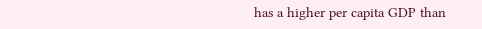has a higher per capita GDP than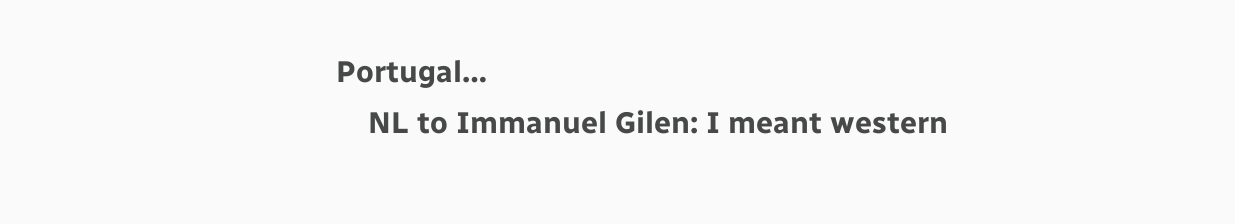Portugal…
    NL to Immanuel Gilen: I meant western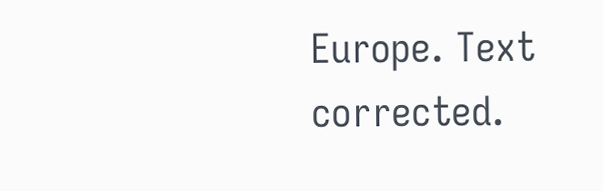Europe. Text corrected.